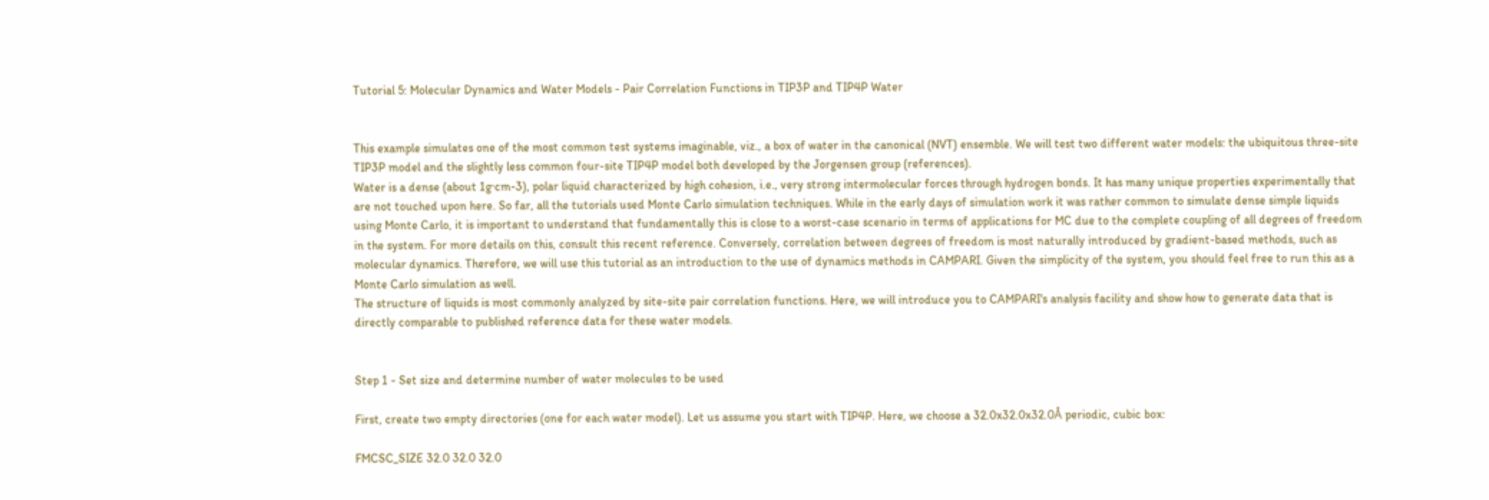Tutorial 5: Molecular Dynamics and Water Models - Pair Correlation Functions in TIP3P and TIP4P Water


This example simulates one of the most common test systems imaginable, viz., a box of water in the canonical (NVT) ensemble. We will test two different water models: the ubiquitous three-site TIP3P model and the slightly less common four-site TIP4P model both developed by the Jorgensen group (references).
Water is a dense (about 1g·cm-3), polar liquid characterized by high cohesion, i.e., very strong intermolecular forces through hydrogen bonds. It has many unique properties experimentally that are not touched upon here. So far, all the tutorials used Monte Carlo simulation techniques. While in the early days of simulation work it was rather common to simulate dense simple liquids using Monte Carlo, it is important to understand that fundamentally this is close to a worst-case scenario in terms of applications for MC due to the complete coupling of all degrees of freedom in the system. For more details on this, consult this recent reference. Conversely, correlation between degrees of freedom is most naturally introduced by gradient-based methods, such as molecular dynamics. Therefore, we will use this tutorial as an introduction to the use of dynamics methods in CAMPARI. Given the simplicity of the system, you should feel free to run this as a Monte Carlo simulation as well.
The structure of liquids is most commonly analyzed by site-site pair correlation functions. Here, we will introduce you to CAMPARI's analysis facility and show how to generate data that is directly comparable to published reference data for these water models.


Step 1 - Set size and determine number of water molecules to be used

First, create two empty directories (one for each water model). Let us assume you start with TIP4P. Here, we choose a 32.0x32.0x32.0Å periodic, cubic box:

FMCSC_SIZE 32.0 32.0 32.0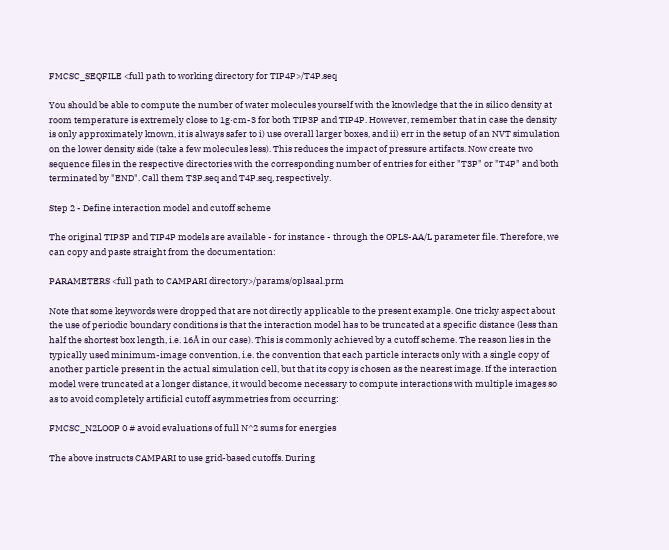FMCSC_SEQFILE <full path to working directory for TIP4P>/T4P.seq

You should be able to compute the number of water molecules yourself with the knowledge that the in silico density at room temperature is extremely close to 1g·cm-3 for both TIP3P and TIP4P. However, remember that in case the density is only approximately known, it is always safer to i) use overall larger boxes, and ii) err in the setup of an NVT simulation on the lower density side (take a few molecules less). This reduces the impact of pressure artifacts. Now create two sequence files in the respective directories with the corresponding number of entries for either "T3P" or "T4P" and both terminated by "END". Call them T3P.seq and T4P.seq, respectively.

Step 2 - Define interaction model and cutoff scheme

The original TIP3P and TIP4P models are available - for instance - through the OPLS-AA/L parameter file. Therefore, we can copy and paste straight from the documentation:

PARAMETERS <full path to CAMPARI directory>/params/oplsaal.prm

Note that some keywords were dropped that are not directly applicable to the present example. One tricky aspect about the use of periodic boundary conditions is that the interaction model has to be truncated at a specific distance (less than half the shortest box length, i.e. 16Å in our case). This is commonly achieved by a cutoff scheme. The reason lies in the typically used minimum-image convention, i.e. the convention that each particle interacts only with a single copy of another particle present in the actual simulation cell, but that its copy is chosen as the nearest image. If the interaction model were truncated at a longer distance, it would become necessary to compute interactions with multiple images so as to avoid completely artificial cutoff asymmetries from occurring:

FMCSC_N2LOOP 0 # avoid evaluations of full N^2 sums for energies

The above instructs CAMPARI to use grid-based cutoffs. During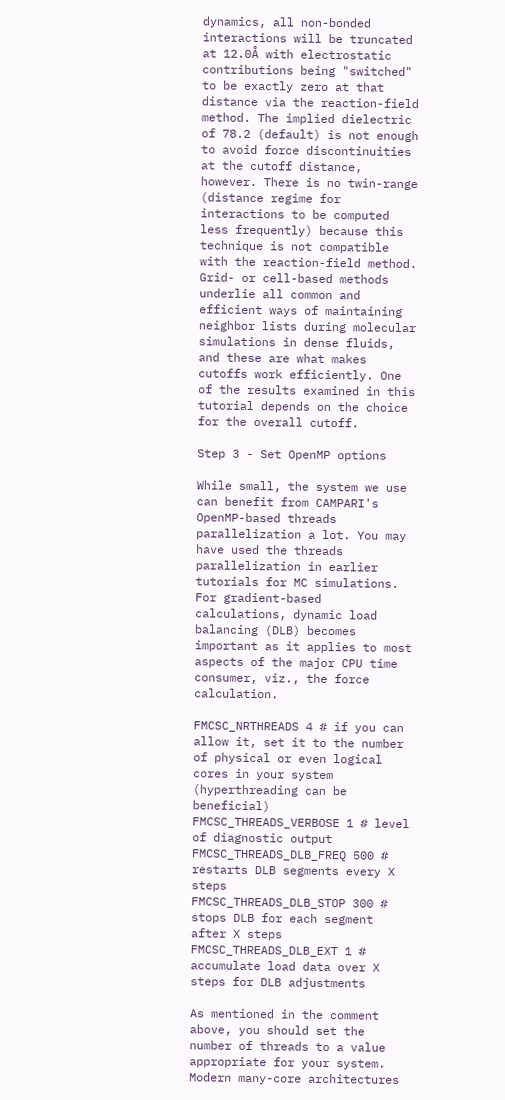dynamics, all non-bonded interactions will be truncated at 12.0Å with electrostatic contributions being "switched" to be exactly zero at that distance via the reaction-field method. The implied dielectric of 78.2 (default) is not enough to avoid force discontinuities at the cutoff distance, however. There is no twin-range (distance regime for interactions to be computed less frequently) because this technique is not compatible with the reaction-field method. Grid- or cell-based methods underlie all common and efficient ways of maintaining neighbor lists during molecular simulations in dense fluids, and these are what makes cutoffs work efficiently. One of the results examined in this tutorial depends on the choice for the overall cutoff.

Step 3 - Set OpenMP options

While small, the system we use can benefit from CAMPARI's OpenMP-based threads parallelization a lot. You may have used the threads parallelization in earlier tutorials for MC simulations. For gradient-based calculations, dynamic load balancing (DLB) becomes important as it applies to most aspects of the major CPU time consumer, viz., the force calculation.

FMCSC_NRTHREADS 4 # if you can allow it, set it to the number of physical or even logical cores in your system (hyperthreading can be beneficial)
FMCSC_THREADS_VERBOSE 1 # level of diagnostic output
FMCSC_THREADS_DLB_FREQ 500 # restarts DLB segments every X steps
FMCSC_THREADS_DLB_STOP 300 # stops DLB for each segment after X steps
FMCSC_THREADS_DLB_EXT 1 # accumulate load data over X steps for DLB adjustments

As mentioned in the comment above, you should set the number of threads to a value appropriate for your system. Modern many-core architectures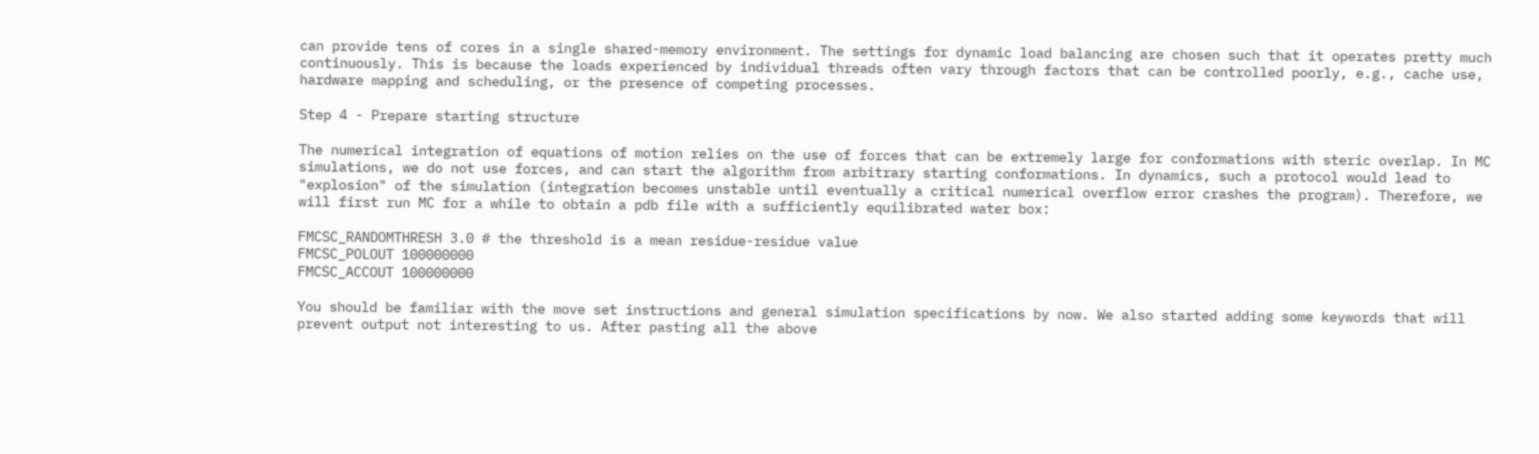can provide tens of cores in a single shared-memory environment. The settings for dynamic load balancing are chosen such that it operates pretty much continuously. This is because the loads experienced by individual threads often vary through factors that can be controlled poorly, e.g., cache use, hardware mapping and scheduling, or the presence of competing processes.

Step 4 - Prepare starting structure

The numerical integration of equations of motion relies on the use of forces that can be extremely large for conformations with steric overlap. In MC simulations, we do not use forces, and can start the algorithm from arbitrary starting conformations. In dynamics, such a protocol would lead to "explosion" of the simulation (integration becomes unstable until eventually a critical numerical overflow error crashes the program). Therefore, we will first run MC for a while to obtain a pdb file with a sufficiently equilibrated water box:

FMCSC_RANDOMTHRESH 3.0 # the threshold is a mean residue-residue value
FMCSC_POLOUT 100000000
FMCSC_ACCOUT 100000000

You should be familiar with the move set instructions and general simulation specifications by now. We also started adding some keywords that will prevent output not interesting to us. After pasting all the above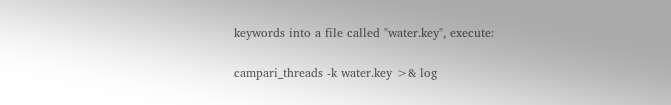keywords into a file called "water.key", execute:

campari_threads -k water.key >& log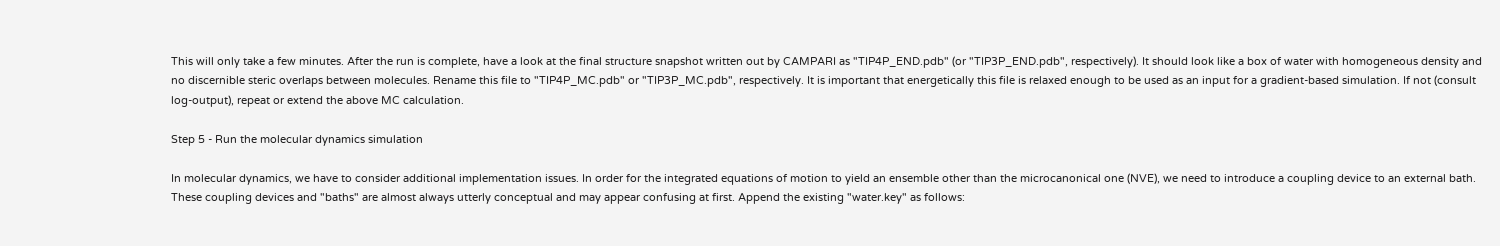This will only take a few minutes. After the run is complete, have a look at the final structure snapshot written out by CAMPARI as "TIP4P_END.pdb" (or "TIP3P_END.pdb", respectively). It should look like a box of water with homogeneous density and no discernible steric overlaps between molecules. Rename this file to "TIP4P_MC.pdb" or "TIP3P_MC.pdb", respectively. It is important that energetically this file is relaxed enough to be used as an input for a gradient-based simulation. If not (consult log-output), repeat or extend the above MC calculation.

Step 5 - Run the molecular dynamics simulation

In molecular dynamics, we have to consider additional implementation issues. In order for the integrated equations of motion to yield an ensemble other than the microcanonical one (NVE), we need to introduce a coupling device to an external bath. These coupling devices and "baths" are almost always utterly conceptual and may appear confusing at first. Append the existing "water.key" as follows: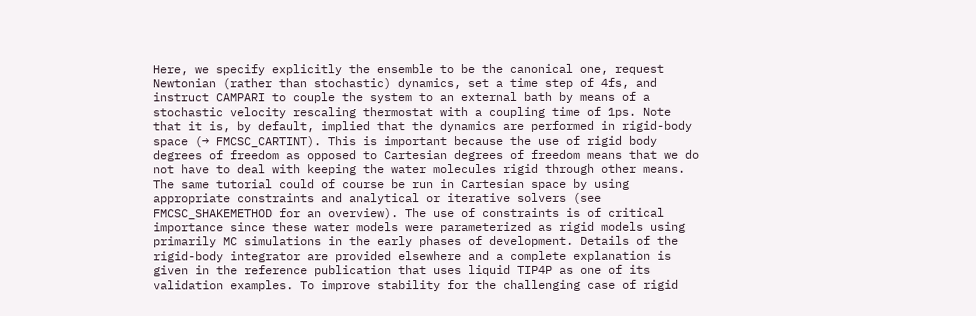Here, we specify explicitly the ensemble to be the canonical one, request Newtonian (rather than stochastic) dynamics, set a time step of 4fs, and instruct CAMPARI to couple the system to an external bath by means of a stochastic velocity rescaling thermostat with a coupling time of 1ps. Note that it is, by default, implied that the dynamics are performed in rigid-body space (→ FMCSC_CARTINT). This is important because the use of rigid body degrees of freedom as opposed to Cartesian degrees of freedom means that we do not have to deal with keeping the water molecules rigid through other means. The same tutorial could of course be run in Cartesian space by using appropriate constraints and analytical or iterative solvers (see FMCSC_SHAKEMETHOD for an overview). The use of constraints is of critical importance since these water models were parameterized as rigid models using primarily MC simulations in the early phases of development. Details of the rigid-body integrator are provided elsewhere and a complete explanation is given in the reference publication that uses liquid TIP4P as one of its validation examples. To improve stability for the challenging case of rigid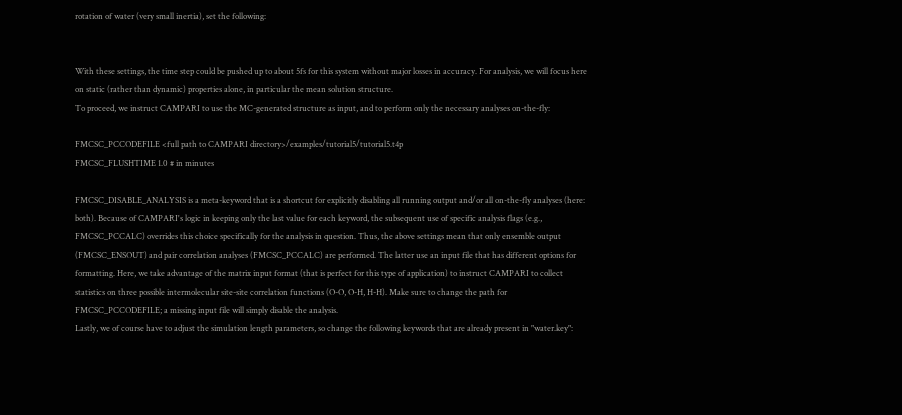rotation of water (very small inertia), set the following:


With these settings, the time step could be pushed up to about 5fs for this system without major losses in accuracy. For analysis, we will focus here on static (rather than dynamic) properties alone, in particular the mean solution structure.
To proceed, we instruct CAMPARI to use the MC-generated structure as input, and to perform only the necessary analyses on-the-fly:

FMCSC_PCCODEFILE <full path to CAMPARI directory>/examples/tutorial5/tutorial5.t4p
FMCSC_FLUSHTIME 1.0 # in minutes

FMCSC_DISABLE_ANALYSIS is a meta-keyword that is a shortcut for explicitly disabling all running output and/or all on-the-fly analyses (here: both). Because of CAMPARI's logic in keeping only the last value for each keyword, the subsequent use of specific analysis flags (e.g., FMCSC_PCCALC) overrides this choice specifically for the analysis in question. Thus, the above settings mean that only ensemble output (FMCSC_ENSOUT) and pair correlation analyses (FMCSC_PCCALC) are performed. The latter use an input file that has different options for formatting. Here, we take advantage of the matrix input format (that is perfect for this type of application) to instruct CAMPARI to collect statistics on three possible intermolecular site-site correlation functions (O-O, O-H, H-H). Make sure to change the path for FMCSC_PCCODEFILE; a missing input file will simply disable the analysis.
Lastly, we of course have to adjust the simulation length parameters, so change the following keywords that are already present in "water.key":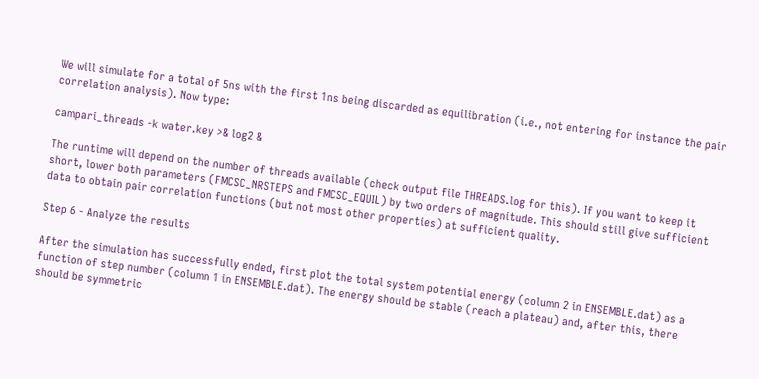We will simulate for a total of 5ns with the first 1ns being discarded as equilibration (i.e., not entering for instance the pair correlation analysis). Now type:

campari_threads -k water.key >& log2 &

The runtime will depend on the number of threads available (check output file THREADS.log for this). If you want to keep it short, lower both parameters (FMCSC_NRSTEPS and FMCSC_EQUIL) by two orders of magnitude. This should still give sufficient data to obtain pair correlation functions (but not most other properties) at sufficient quality.

Step 6 - Analyze the results

After the simulation has successfully ended, first plot the total system potential energy (column 2 in ENSEMBLE.dat) as a function of step number (column 1 in ENSEMBLE.dat). The energy should be stable (reach a plateau) and, after this, there should be symmetric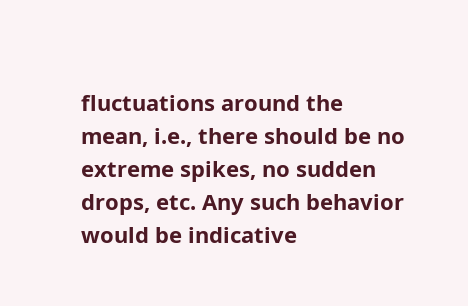fluctuations around the mean, i.e., there should be no extreme spikes, no sudden drops, etc. Any such behavior would be indicative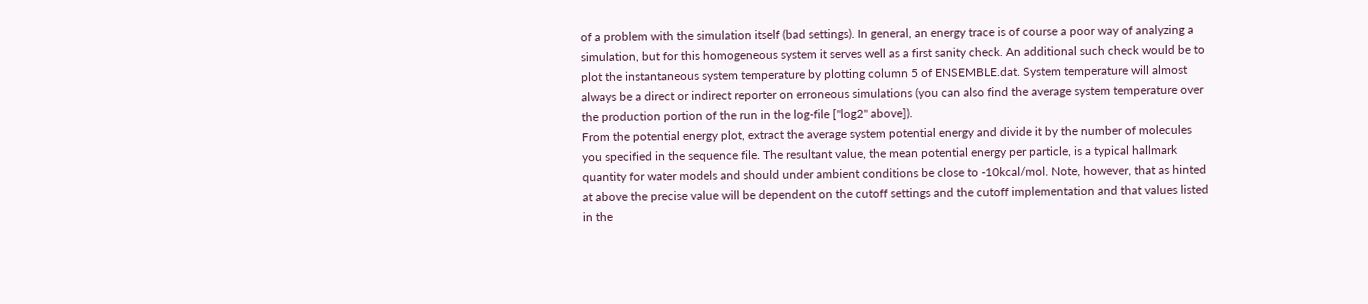of a problem with the simulation itself (bad settings). In general, an energy trace is of course a poor way of analyzing a simulation, but for this homogeneous system it serves well as a first sanity check. An additional such check would be to plot the instantaneous system temperature by plotting column 5 of ENSEMBLE.dat. System temperature will almost always be a direct or indirect reporter on erroneous simulations (you can also find the average system temperature over the production portion of the run in the log-file ["log2" above]).
From the potential energy plot, extract the average system potential energy and divide it by the number of molecules you specified in the sequence file. The resultant value, the mean potential energy per particle, is a typical hallmark quantity for water models and should under ambient conditions be close to -10kcal/mol. Note, however, that as hinted at above the precise value will be dependent on the cutoff settings and the cutoff implementation and that values listed in the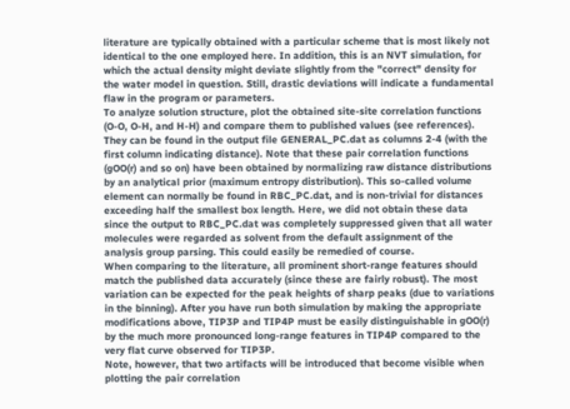literature are typically obtained with a particular scheme that is most likely not identical to the one employed here. In addition, this is an NVT simulation, for which the actual density might deviate slightly from the "correct" density for the water model in question. Still, drastic deviations will indicate a fundamental flaw in the program or parameters.
To analyze solution structure, plot the obtained site-site correlation functions (O-O, O-H, and H-H) and compare them to published values (see references). They can be found in the output file GENERAL_PC.dat as columns 2-4 (with the first column indicating distance). Note that these pair correlation functions (gOO(r) and so on) have been obtained by normalizing raw distance distributions by an analytical prior (maximum entropy distribution). This so-called volume element can normally be found in RBC_PC.dat, and is non-trivial for distances exceeding half the smallest box length. Here, we did not obtain these data since the output to RBC_PC.dat was completely suppressed given that all water molecules were regarded as solvent from the default assignment of the analysis group parsing. This could easily be remedied of course.
When comparing to the literature, all prominent short-range features should match the published data accurately (since these are fairly robust). The most variation can be expected for the peak heights of sharp peaks (due to variations in the binning). After you have run both simulation by making the appropriate modifications above, TIP3P and TIP4P must be easily distinguishable in gOO(r) by the much more pronounced long-range features in TIP4P compared to the very flat curve observed for TIP3P.
Note, however, that two artifacts will be introduced that become visible when plotting the pair correlation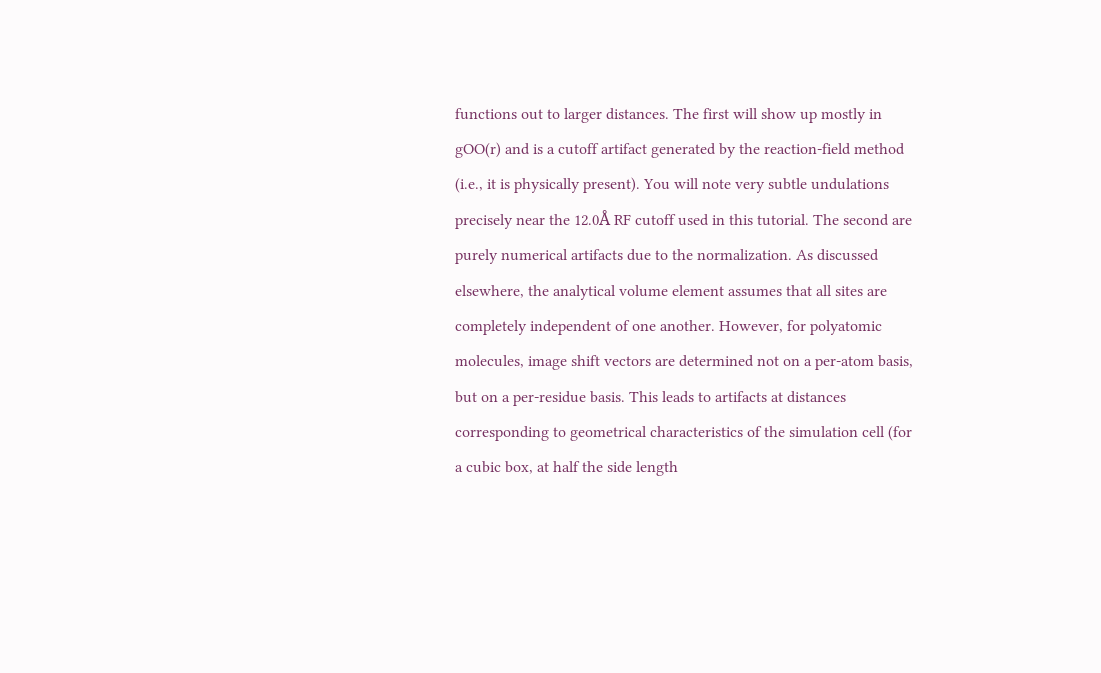functions out to larger distances. The first will show up mostly in gOO(r) and is a cutoff artifact generated by the reaction-field method (i.e., it is physically present). You will note very subtle undulations precisely near the 12.0Å RF cutoff used in this tutorial. The second are purely numerical artifacts due to the normalization. As discussed elsewhere, the analytical volume element assumes that all sites are completely independent of one another. However, for polyatomic molecules, image shift vectors are determined not on a per-atom basis, but on a per-residue basis. This leads to artifacts at distances corresponding to geometrical characteristics of the simulation cell (for a cubic box, at half the side length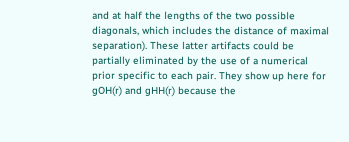and at half the lengths of the two possible diagonals, which includes the distance of maximal separation). These latter artifacts could be partially eliminated by the use of a numerical prior specific to each pair. They show up here for gOH(r) and gHH(r) because the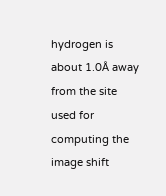hydrogen is about 1.0Å away from the site used for computing the image shift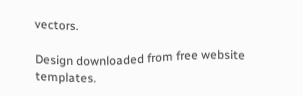vectors.

Design downloaded from free website templates.